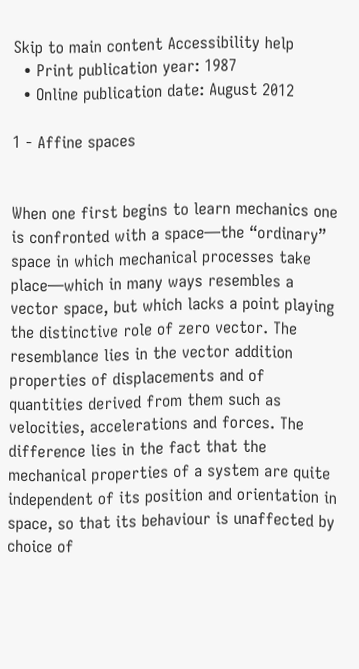Skip to main content Accessibility help
  • Print publication year: 1987
  • Online publication date: August 2012

1 - Affine spaces


When one first begins to learn mechanics one is confronted with a space—the “ordinary” space in which mechanical processes take place—which in many ways resembles a vector space, but which lacks a point playing the distinctive role of zero vector. The resemblance lies in the vector addition properties of displacements and of quantities derived from them such as velocities, accelerations and forces. The difference lies in the fact that the mechanical properties of a system are quite independent of its position and orientation in space, so that its behaviour is unaffected by choice of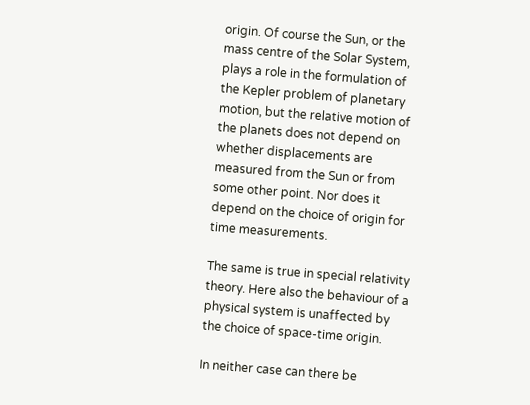origin. Of course the Sun, or the mass centre of the Solar System, plays a role in the formulation of the Kepler problem of planetary motion, but the relative motion of the planets does not depend on whether displacements are measured from the Sun or from some other point. Nor does it depend on the choice of origin for time measurements.

The same is true in special relativity theory. Here also the behaviour of a physical system is unaffected by the choice of space-time origin.

In neither case can there be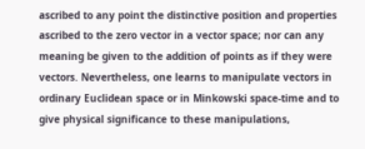ascribed to any point the distinctive position and properties ascribed to the zero vector in a vector space; nor can any meaning be given to the addition of points as if they were vectors. Nevertheless, one learns to manipulate vectors in ordinary Euclidean space or in Minkowski space-time and to give physical significance to these manipulations,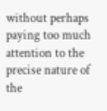without perhaps paying too much attention to the precise nature of the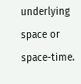underlying space or space-time.